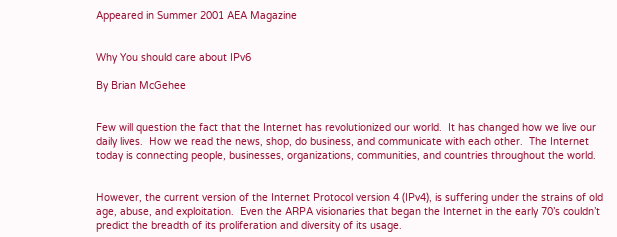Appeared in Summer 2001 AEA Magazine


Why You should care about IPv6

By Brian McGehee


Few will question the fact that the Internet has revolutionized our world.  It has changed how we live our daily lives.  How we read the news, shop, do business, and communicate with each other.  The Internet today is connecting people, businesses, organizations, communities, and countries throughout the world.


However, the current version of the Internet Protocol version 4 (IPv4), is suffering under the strains of old age, abuse, and exploitation.  Even the ARPA visionaries that began the Internet in the early 70’s couldn’t predict the breadth of its proliferation and diversity of its usage.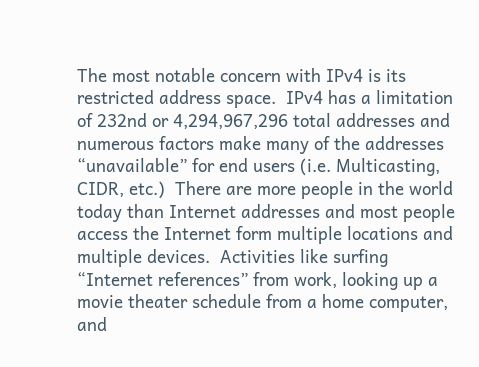The most notable concern with IPv4 is its restricted address space.  IPv4 has a limitation of 232nd or 4,294,967,296 total addresses and numerous factors make many of the addresses “unavailable” for end users (i.e. Multicasting, CIDR, etc.)  There are more people in the world today than Internet addresses and most people access the Internet form multiple locations and multiple devices.  Activities like surfing “Internet references” from work, looking up a movie theater schedule from a home computer, and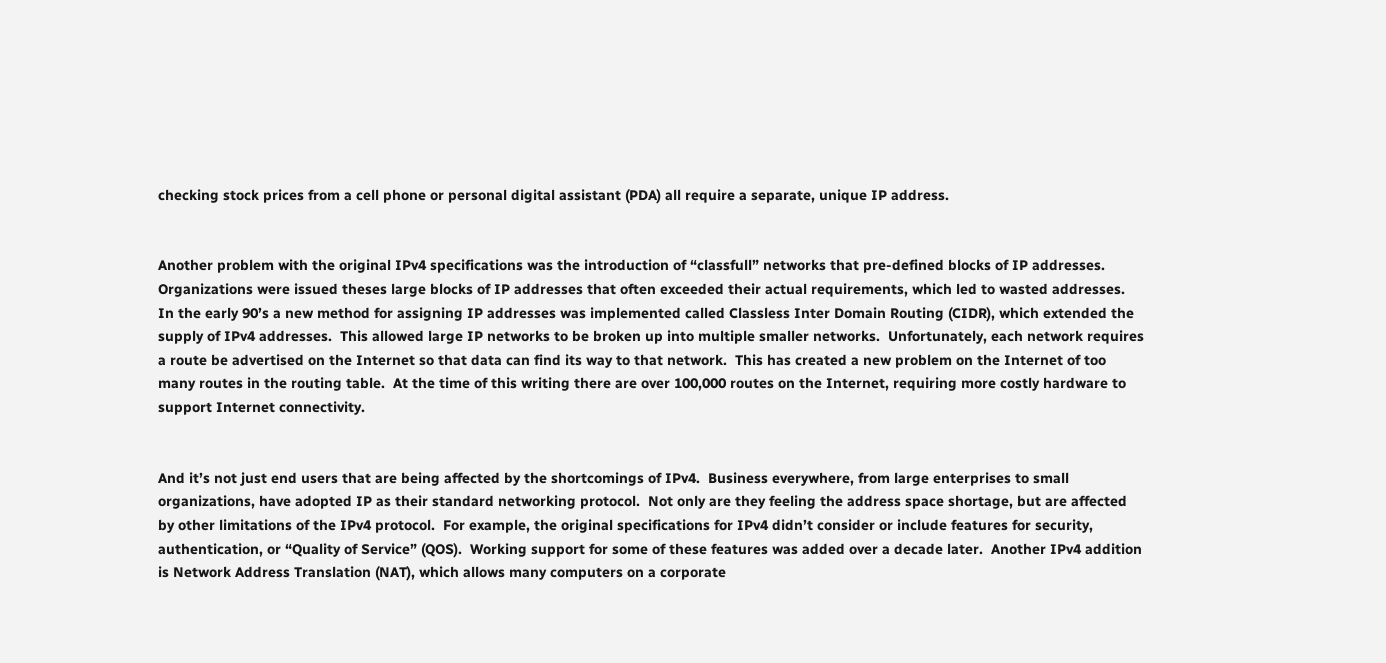checking stock prices from a cell phone or personal digital assistant (PDA) all require a separate, unique IP address.


Another problem with the original IPv4 specifications was the introduction of “classfull” networks that pre-defined blocks of IP addresses.  Organizations were issued theses large blocks of IP addresses that often exceeded their actual requirements, which led to wasted addresses.  In the early 90’s a new method for assigning IP addresses was implemented called Classless Inter Domain Routing (CIDR), which extended the supply of IPv4 addresses.  This allowed large IP networks to be broken up into multiple smaller networks.  Unfortunately, each network requires a route be advertised on the Internet so that data can find its way to that network.  This has created a new problem on the Internet of too many routes in the routing table.  At the time of this writing there are over 100,000 routes on the Internet, requiring more costly hardware to support Internet connectivity.


And it’s not just end users that are being affected by the shortcomings of IPv4.  Business everywhere, from large enterprises to small organizations, have adopted IP as their standard networking protocol.  Not only are they feeling the address space shortage, but are affected by other limitations of the IPv4 protocol.  For example, the original specifications for IPv4 didn’t consider or include features for security, authentication, or “Quality of Service” (QOS).  Working support for some of these features was added over a decade later.  Another IPv4 addition is Network Address Translation (NAT), which allows many computers on a corporate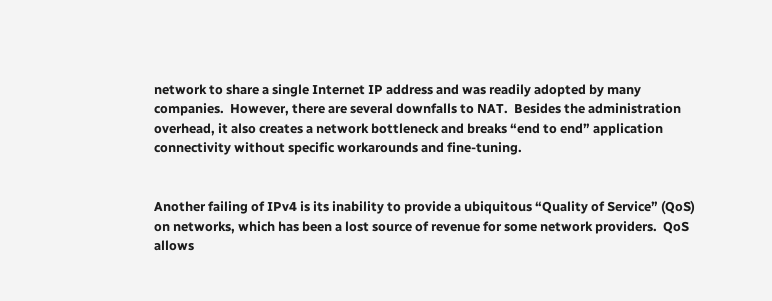network to share a single Internet IP address and was readily adopted by many companies.  However, there are several downfalls to NAT.  Besides the administration overhead, it also creates a network bottleneck and breaks “end to end” application connectivity without specific workarounds and fine-tuning.


Another failing of IPv4 is its inability to provide a ubiquitous “Quality of Service” (QoS) on networks, which has been a lost source of revenue for some network providers.  QoS allows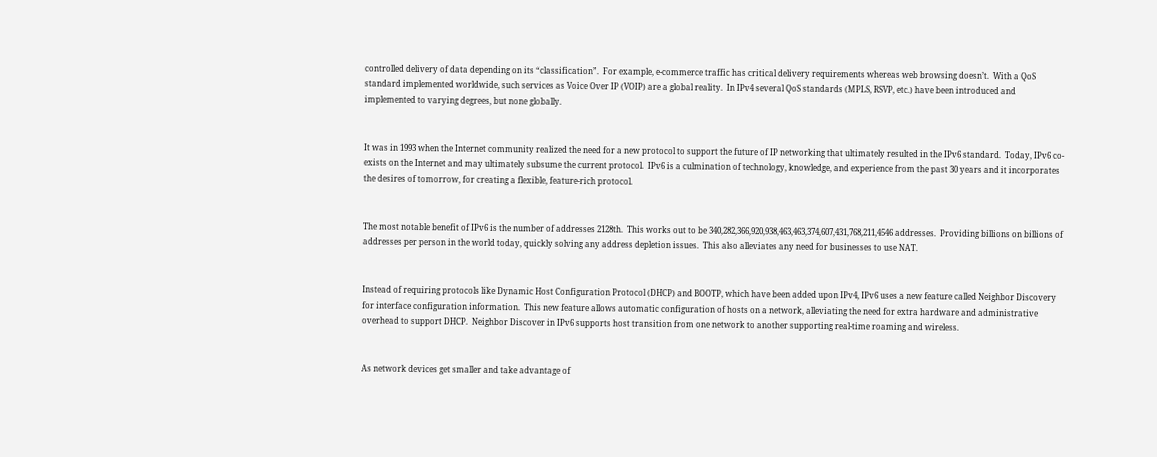controlled delivery of data depending on its “classification”.  For example, e-commerce traffic has critical delivery requirements whereas web browsing doesn’t.  With a QoS standard implemented worldwide, such services as Voice Over IP (VOIP) are a global reality.  In IPv4 several QoS standards (MPLS, RSVP, etc.) have been introduced and implemented to varying degrees, but none globally.


It was in 1993 when the Internet community realized the need for a new protocol to support the future of IP networking that ultimately resulted in the IPv6 standard.  Today, IPv6 co-exists on the Internet and may ultimately subsume the current protocol.  IPv6 is a culmination of technology, knowledge, and experience from the past 30 years and it incorporates the desires of tomorrow, for creating a flexible, feature-rich protocol.


The most notable benefit of IPv6 is the number of addresses 2128th.  This works out to be 340,282,366,920,938,463,463,374,607,431,768,211,4546 addresses.  Providing billions on billions of addresses per person in the world today, quickly solving any address depletion issues.  This also alleviates any need for businesses to use NAT.


Instead of requiring protocols like Dynamic Host Configuration Protocol (DHCP) and BOOTP, which have been added upon IPv4, IPv6 uses a new feature called Neighbor Discovery for interface configuration information.  This new feature allows automatic configuration of hosts on a network, alleviating the need for extra hardware and administrative overhead to support DHCP.  Neighbor Discover in IPv6 supports host transition from one network to another supporting real-time roaming and wireless.


As network devices get smaller and take advantage of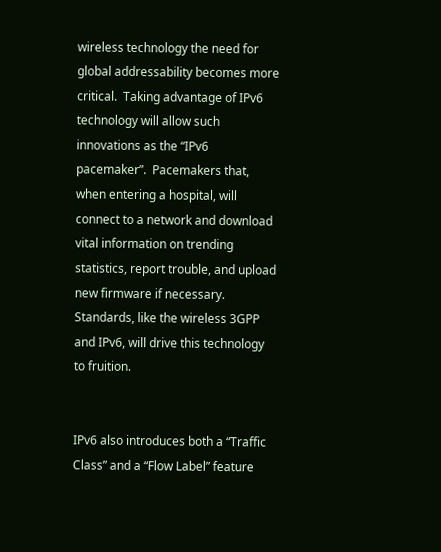wireless technology the need for global addressability becomes more critical.  Taking advantage of IPv6 technology will allow such innovations as the “IPv6 pacemaker”.  Pacemakers that, when entering a hospital, will connect to a network and download vital information on trending statistics, report trouble, and upload new firmware if necessary.  Standards, like the wireless 3GPP and IPv6, will drive this technology to fruition.


IPv6 also introduces both a “Traffic Class” and a “Flow Label” feature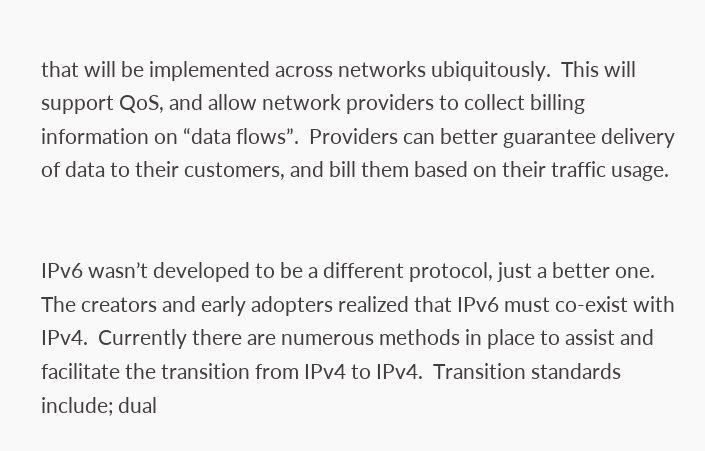that will be implemented across networks ubiquitously.  This will support QoS, and allow network providers to collect billing information on “data flows”.  Providers can better guarantee delivery of data to their customers, and bill them based on their traffic usage.


IPv6 wasn’t developed to be a different protocol, just a better one.  The creators and early adopters realized that IPv6 must co-exist with IPv4.  Currently there are numerous methods in place to assist and facilitate the transition from IPv4 to IPv4.  Transition standards include; dual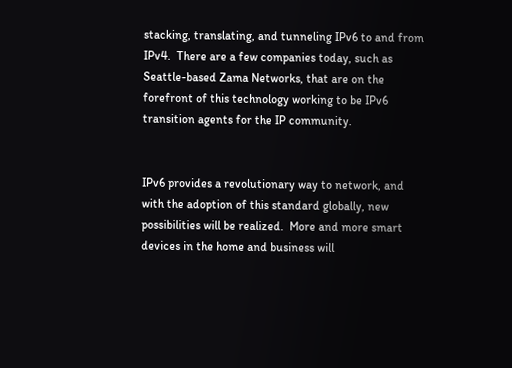stacking, translating, and tunneling IPv6 to and from IPv4.  There are a few companies today, such as Seattle-based Zama Networks, that are on the forefront of this technology working to be IPv6 transition agents for the IP community.


IPv6 provides a revolutionary way to network, and with the adoption of this standard globally, new possibilities will be realized.  More and more smart devices in the home and business will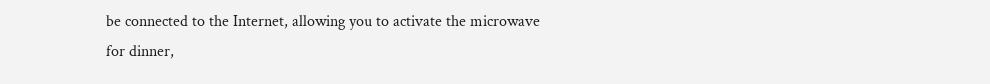be connected to the Internet, allowing you to activate the microwave for dinner,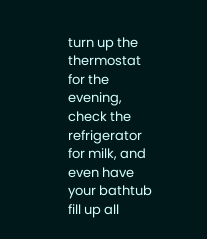turn up the thermostat for the evening, check the refrigerator for milk, and even have your bathtub fill up all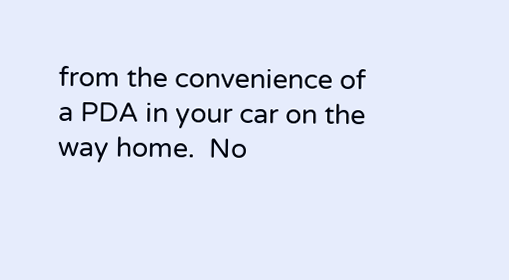from the convenience of a PDA in your car on the way home.  No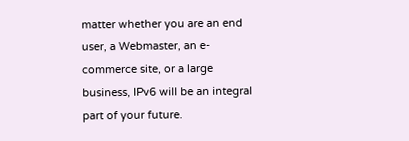matter whether you are an end user, a Webmaster, an e-commerce site, or a large business, IPv6 will be an integral part of your future.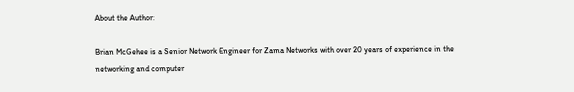About the Author:

Brian McGehee is a Senior Network Engineer for Zama Networks with over 20 years of experience in the networking and computer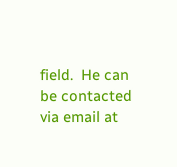field.  He can be contacted via email at